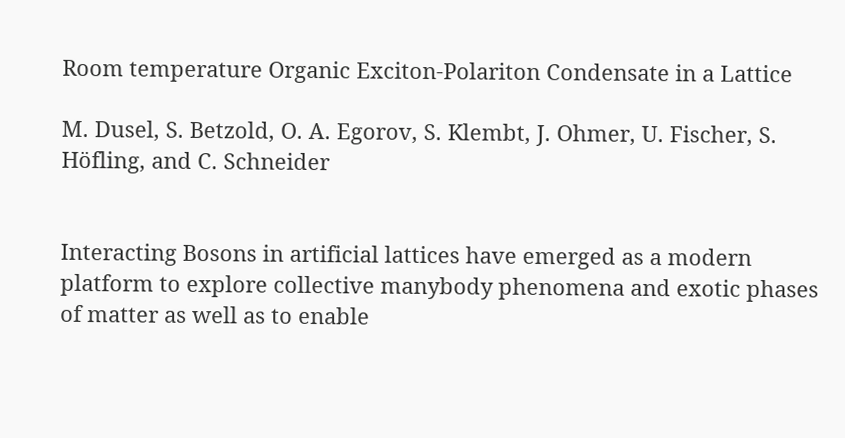Room temperature Organic Exciton-Polariton Condensate in a Lattice

M. Dusel, S. Betzold, O. A. Egorov, S. Klembt, J. Ohmer, U. Fischer, S. Höfling, and C. Schneider


Interacting Bosons in artificial lattices have emerged as a modern platform to explore collective manybody phenomena and exotic phases of matter as well as to enable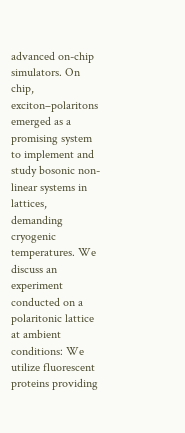advanced on-chip simulators. On chip, exciton–polaritons emerged as a promising system to implement and study bosonic non-linear systems in lattices, demanding cryogenic temperatures. We discuss an experiment conducted on a polaritonic lattice at ambient conditions: We utilize fluorescent proteins providing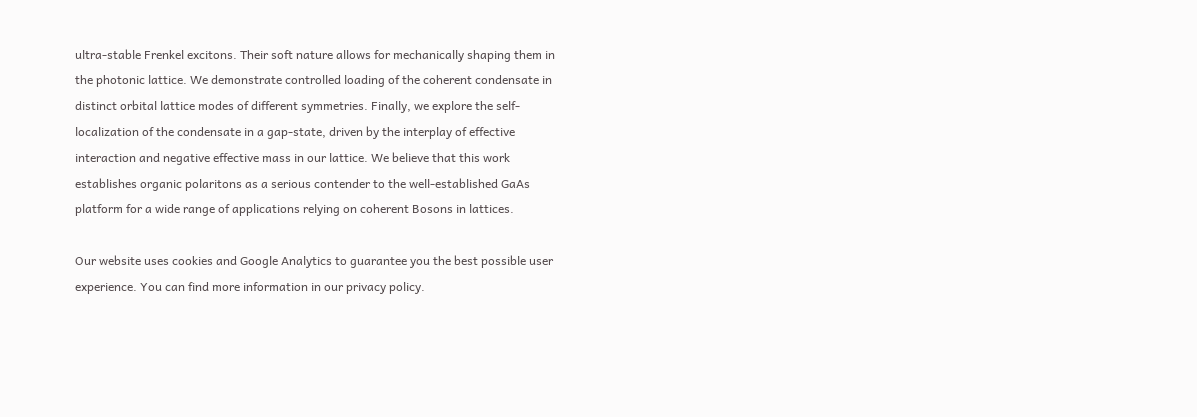ultra-stable Frenkel excitons. Their soft nature allows for mechanically shaping them in the photonic lattice. We demonstrate controlled loading of the coherent condensate in distinct orbital lattice modes of different symmetries. Finally, we explore the self-localization of the condensate in a gap-state, driven by the interplay of effective interaction and negative effective mass in our lattice. We believe that this work establishes organic polaritons as a serious contender to the well-established GaAs platform for a wide range of applications relying on coherent Bosons in lattices.

Our website uses cookies and Google Analytics to guarantee you the best possible user experience. You can find more information in our privacy policy.